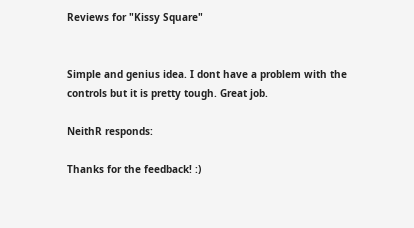Reviews for "Kissy Square"


Simple and genius idea. I dont have a problem with the controls but it is pretty tough. Great job.

NeithR responds:

Thanks for the feedback! :)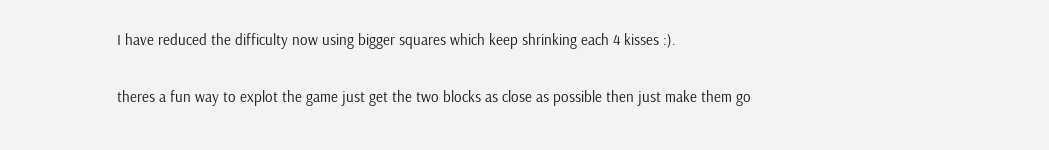I have reduced the difficulty now using bigger squares which keep shrinking each 4 kisses :).

theres a fun way to explot the game just get the two blocks as close as possible then just make them go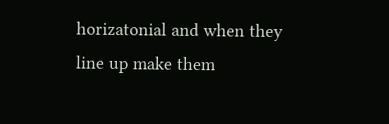horizatonial and when they line up make them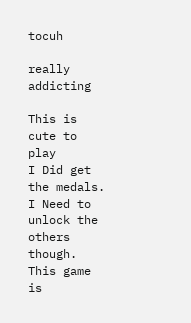tocuh

really addicting

This is cute to play
I Did get the medals. I Need to unlock the others though. This game is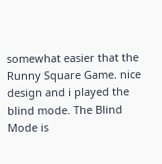somewhat easier that the Runny Square Game. nice design and i played the blind mode. The Blind Mode is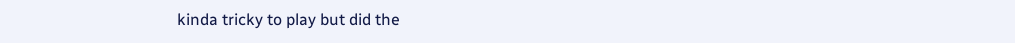kinda tricky to play but did the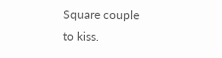Square couple to kiss.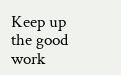Keep up the good work